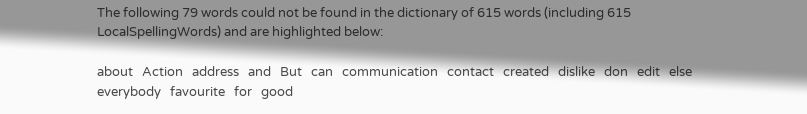The following 79 words could not be found in the dictionary of 615 words (including 615 LocalSpellingWords) and are highlighted below:

about   Action   address   and   But   can   communication   contact   created   dislike   don   edit   else   everybody   favourite   for   good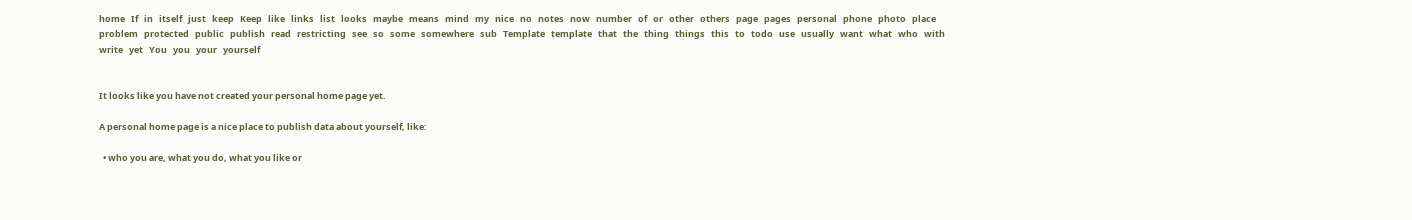home   If   in   itself   just   keep   Keep   like   links   list   looks   maybe   means   mind   my   nice   no   notes   now   number   of   or   other   others   page   pages   personal   phone   photo   place   problem   protected   public   publish   read   restricting   see   so   some   somewhere   sub   Template   template   that   the   thing   things   this   to   todo   use   usually   want   what   who   with   write   yet   You   you   your   yourself


It looks like you have not created your personal home page yet.

A personal home page is a nice place to publish data about yourself, like:

  • who you are, what you do, what you like or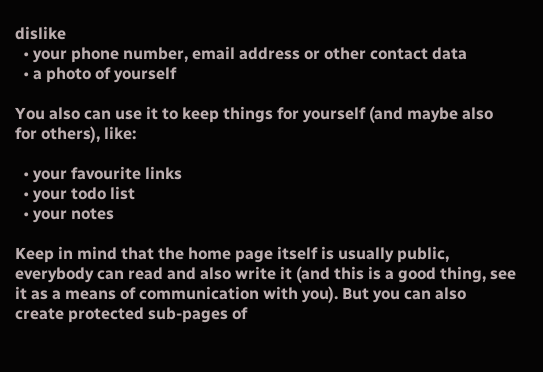dislike
  • your phone number, email address or other contact data
  • a photo of yourself

You also can use it to keep things for yourself (and maybe also for others), like:

  • your favourite links
  • your todo list
  • your notes

Keep in mind that the home page itself is usually public, everybody can read and also write it (and this is a good thing, see it as a means of communication with you). But you can also create protected sub-pages of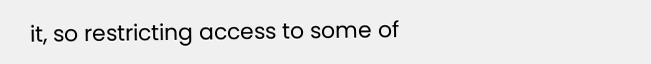it, so restricting access to some of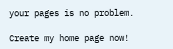your pages is no problem.

Create my home page now!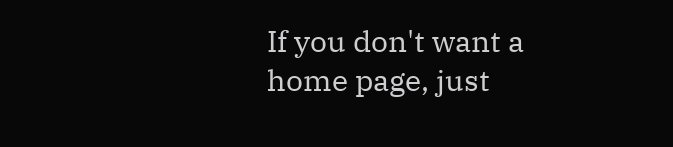If you don't want a home page, just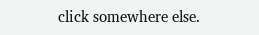click somewhere else.